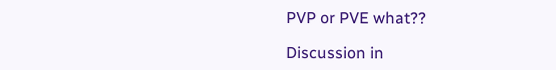PVP or PVE what??

Discussion in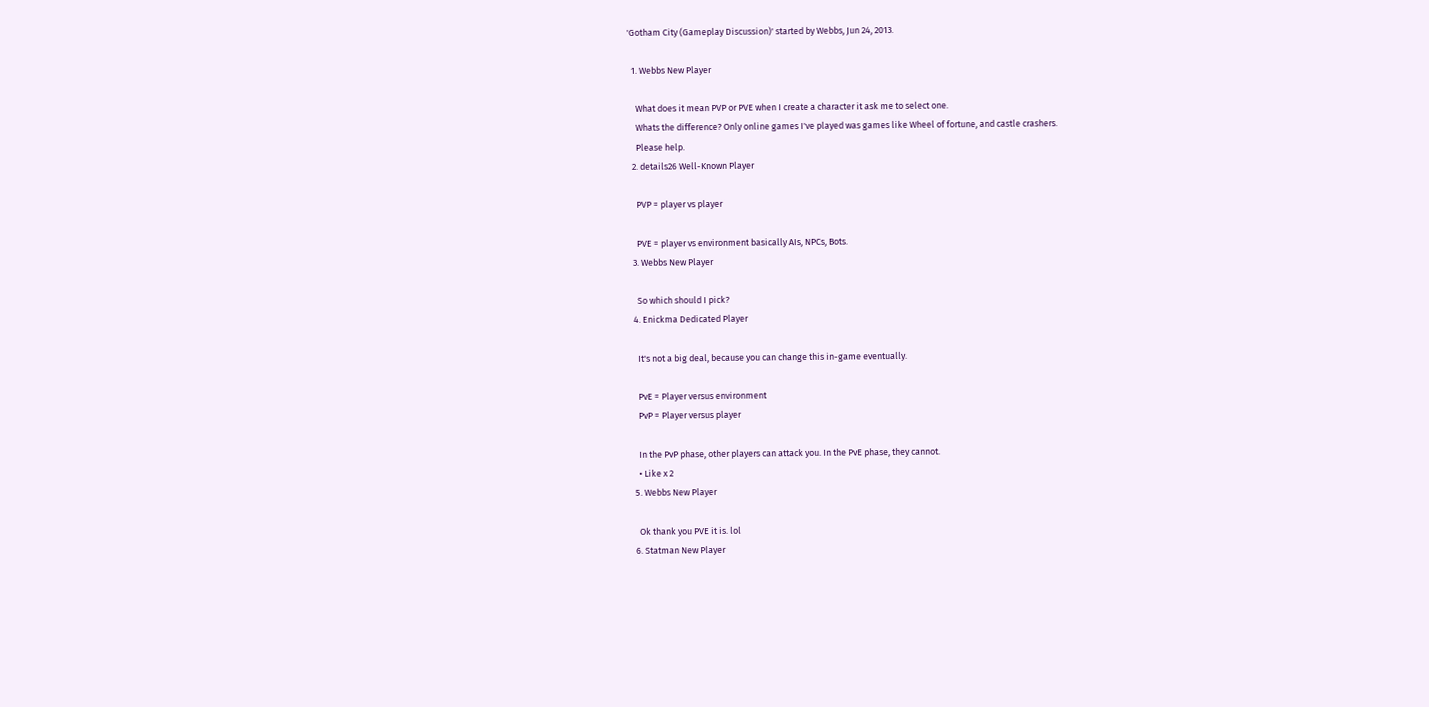'Gotham City (Gameplay Discussion)' started by Webbs, Jun 24, 2013.

  1. Webbs New Player

    What does it mean PVP or PVE when I create a character it ask me to select one.
    Whats the difference? Only online games I've played was games like Wheel of fortune, and castle crashers.
    Please help.
  2. details26 Well-Known Player

    PVP = player vs player

    PVE = player vs environment basically AIs, NPCs, Bots.
  3. Webbs New Player

    So which should I pick?
  4. Enickma Dedicated Player

    It's not a big deal, because you can change this in-game eventually.

    PvE = Player versus environment
    PvP = Player versus player

    In the PvP phase, other players can attack you. In the PvE phase, they cannot.
    • Like x 2
  5. Webbs New Player

    Ok thank you PVE it is. lol
  6. Statman New Player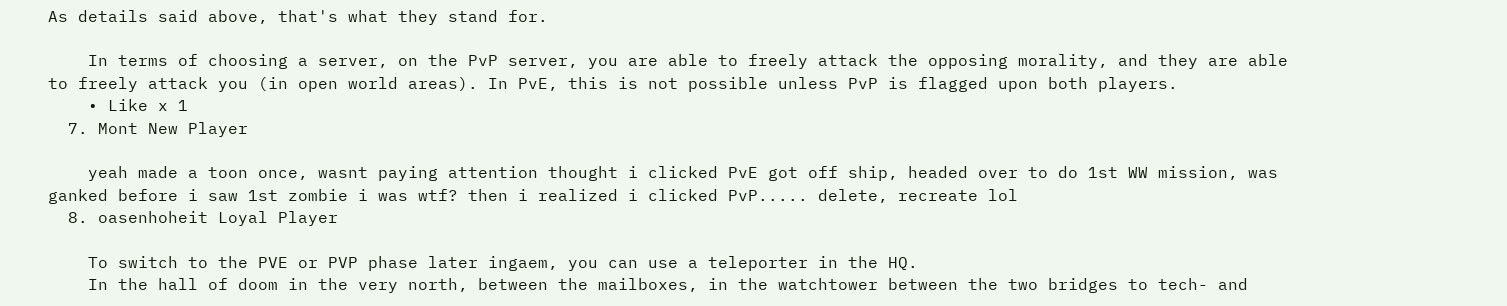As details said above, that's what they stand for.

    In terms of choosing a server, on the PvP server, you are able to freely attack the opposing morality, and they are able to freely attack you (in open world areas). In PvE, this is not possible unless PvP is flagged upon both players.
    • Like x 1
  7. Mont New Player

    yeah made a toon once, wasnt paying attention thought i clicked PvE got off ship, headed over to do 1st WW mission, was ganked before i saw 1st zombie i was wtf? then i realized i clicked PvP..... delete, recreate lol
  8. oasenhoheit Loyal Player

    To switch to the PVE or PVP phase later ingaem, you can use a teleporter in the HQ.
    In the hall of doom in the very north, between the mailboxes, in the watchtower between the two bridges to tech- and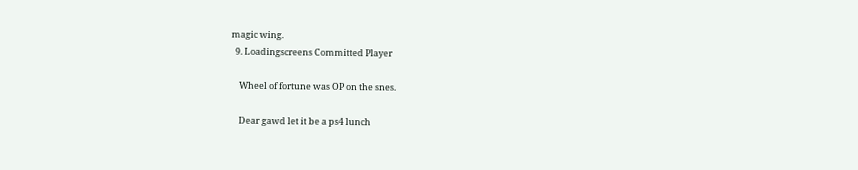magic wing.
  9. Loadingscreens Committed Player

    Wheel of fortune was OP on the snes.

    Dear gawd let it be a ps4 lunch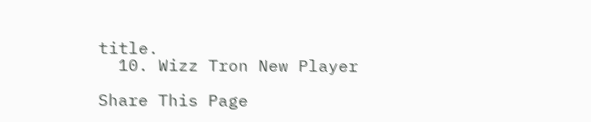title.
  10. Wizz Tron New Player

Share This Page